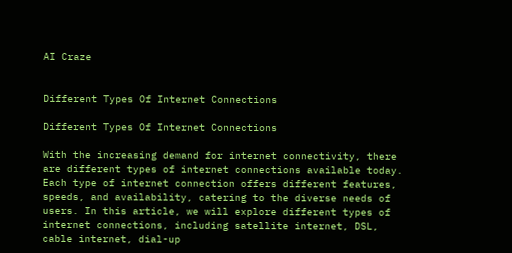AI Craze


Different Types Of Internet Connections

Different Types Of Internet Connections

With the increasing demand for internet connectivity, there are different types of internet connections available today. Each type of internet connection offers different features, speeds, and availability, catering to the diverse needs of users. In this article, we will explore different types of internet connections, including satellite internet, DSL, cable internet, dial-up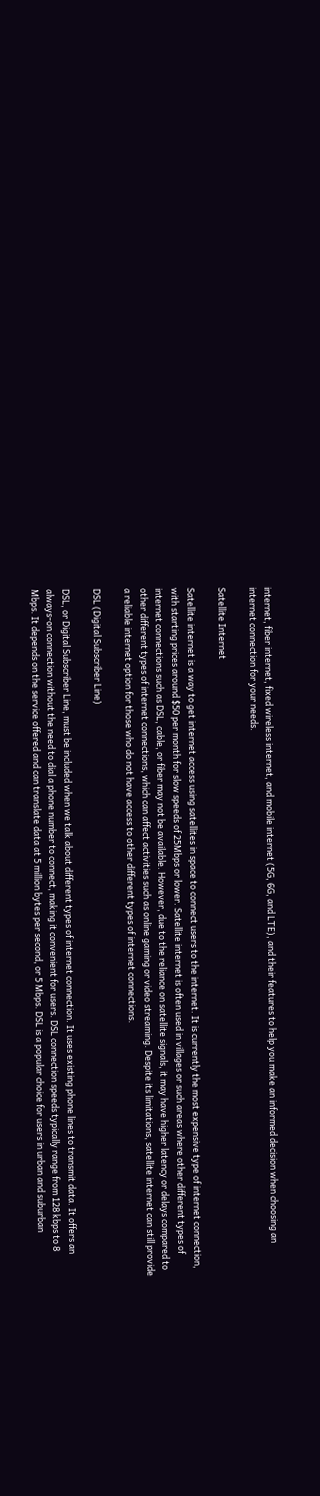internet, fiber internet, fixed wireless internet, and mobile internet (5G, 6G, and LTE), and their features to help you make an informed decision when choosing an internet connection for your needs.

Satellite Internet

Satellite internet is a way to get internet access using satellites in space to connect users to the internet. It is currently the most expensive type of internet connection, with starting prices around $50 per month for slow speeds of 25Mbps or lower. Satellite internet is often used in villages or such areas where other different types of internet connections such as DSL, cable, or fiber may not be available. However, due to the reliance on satellite signals, it may have higher latency or delays compared to other different types of internet connections, which can affect activities such as online gaming or video streaming. Despite its limitations, satellite internet can still provide a reliable internet option for those who do not have access to other different types of internet connections.

DSL (Digital Subscriber Line)

DSL, or Digital Subscriber Line, must be included when we talk about different types of internet connection. It uses existing phone lines to transmit data. It offers an always-on connection without the need to dial a phone number to connect, making it convenient for users. DSL connection speeds typically range from 128 kbps to 8 Mbps. It depends on the service offered and can translate data at 5 million bytes per second, or 5 Mbps. DSL is a popular choice for users in urban and suburban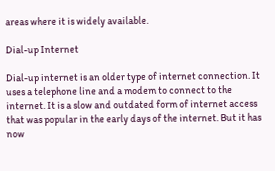areas where it is widely available.

Dial-up Internet

Dial-up internet is an older type of internet connection. It uses a telephone line and a modem to connect to the internet. It is a slow and outdated form of internet access that was popular in the early days of the internet. But it has now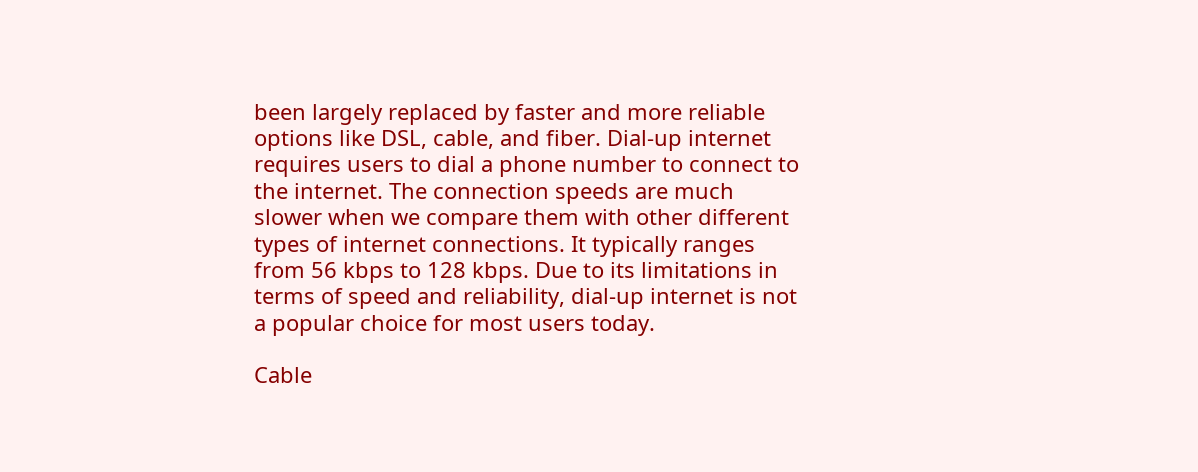been largely replaced by faster and more reliable options like DSL, cable, and fiber. Dial-up internet requires users to dial a phone number to connect to the internet. The connection speeds are much slower when we compare them with other different types of internet connections. It typically ranges from 56 kbps to 128 kbps. Due to its limitations in terms of speed and reliability, dial-up internet is not a popular choice for most users today.

Cable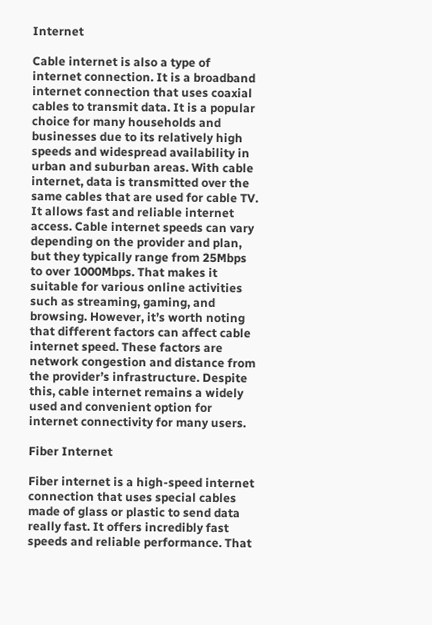Internet

Cable internet is also a type of internet connection. It is a broadband internet connection that uses coaxial cables to transmit data. It is a popular choice for many households and businesses due to its relatively high speeds and widespread availability in urban and suburban areas. With cable internet, data is transmitted over the same cables that are used for cable TV. It allows fast and reliable internet access. Cable internet speeds can vary depending on the provider and plan, but they typically range from 25Mbps to over 1000Mbps. That makes it suitable for various online activities such as streaming, gaming, and browsing. However, it’s worth noting that different factors can affect cable internet speed. These factors are network congestion and distance from the provider’s infrastructure. Despite this, cable internet remains a widely used and convenient option for internet connectivity for many users.

Fiber Internet

Fiber internet is a high-speed internet connection that uses special cables made of glass or plastic to send data really fast. It offers incredibly fast speeds and reliable performance. That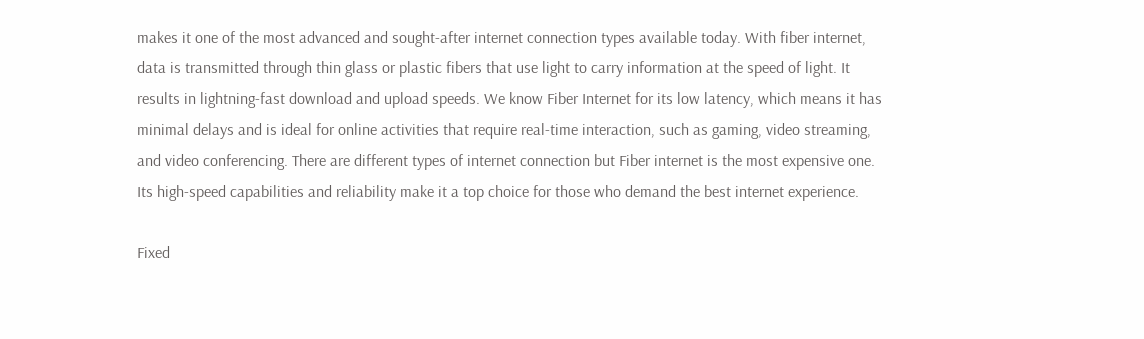makes it one of the most advanced and sought-after internet connection types available today. With fiber internet, data is transmitted through thin glass or plastic fibers that use light to carry information at the speed of light. It results in lightning-fast download and upload speeds. We know Fiber Internet for its low latency, which means it has minimal delays and is ideal for online activities that require real-time interaction, such as gaming, video streaming, and video conferencing. There are different types of internet connection but Fiber internet is the most expensive one. Its high-speed capabilities and reliability make it a top choice for those who demand the best internet experience.

Fixed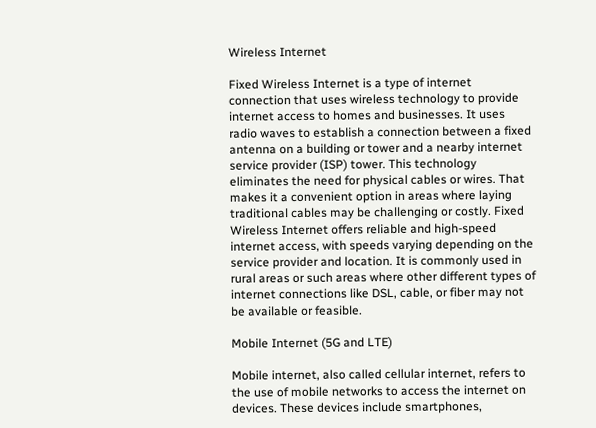Wireless Internet

Fixed Wireless Internet is a type of internet connection that uses wireless technology to provide internet access to homes and businesses. It uses radio waves to establish a connection between a fixed antenna on a building or tower and a nearby internet service provider (ISP) tower. This technology eliminates the need for physical cables or wires. That makes it a convenient option in areas where laying traditional cables may be challenging or costly. Fixed Wireless Internet offers reliable and high-speed internet access, with speeds varying depending on the service provider and location. It is commonly used in rural areas or such areas where other different types of internet connections like DSL, cable, or fiber may not be available or feasible.

Mobile Internet (5G and LTE)

Mobile internet, also called cellular internet, refers to the use of mobile networks to access the internet on devices. These devices include smartphones,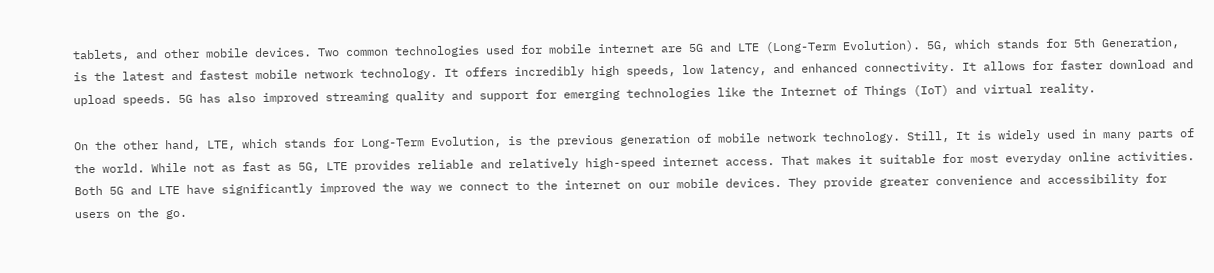tablets, and other mobile devices. Two common technologies used for mobile internet are 5G and LTE (Long-Term Evolution). 5G, which stands for 5th Generation, is the latest and fastest mobile network technology. It offers incredibly high speeds, low latency, and enhanced connectivity. It allows for faster download and upload speeds. 5G has also improved streaming quality and support for emerging technologies like the Internet of Things (IoT) and virtual reality.

On the other hand, LTE, which stands for Long-Term Evolution, is the previous generation of mobile network technology. Still, It is widely used in many parts of the world. While not as fast as 5G, LTE provides reliable and relatively high-speed internet access. That makes it suitable for most everyday online activities. Both 5G and LTE have significantly improved the way we connect to the internet on our mobile devices. They provide greater convenience and accessibility for users on the go.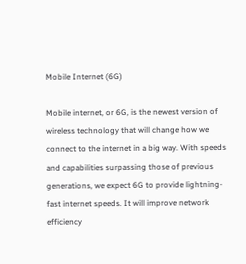Mobile Internet (6G)

Mobile internet, or 6G, is the newest version of wireless technology that will change how we connect to the internet in a big way. With speeds and capabilities surpassing those of previous generations, we expect 6G to provide lightning-fast internet speeds. It will improve network efficiency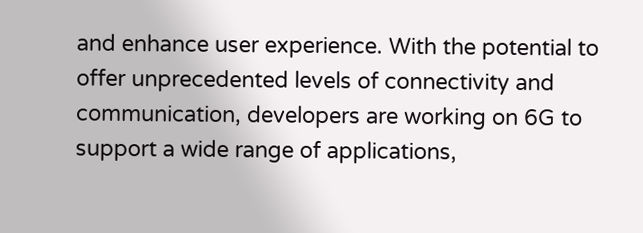and enhance user experience. With the potential to offer unprecedented levels of connectivity and communication, developers are working on 6G to support a wide range of applications,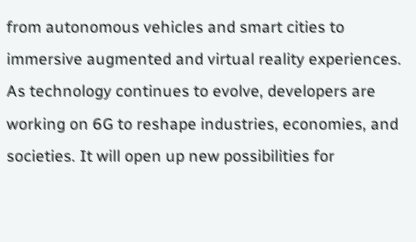from autonomous vehicles and smart cities to immersive augmented and virtual reality experiences. As technology continues to evolve, developers are working on 6G to reshape industries, economies, and societies. It will open up new possibilities for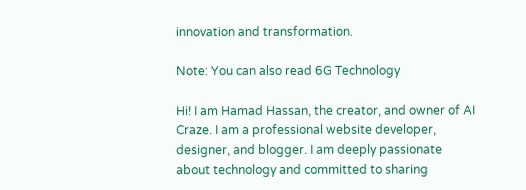innovation and transformation.

Note: You can also read 6G Technology

Hi! I am Hamad Hassan, the creator, and owner of AI Craze. I am a professional website developer, designer, and blogger. I am deeply passionate about technology and committed to sharing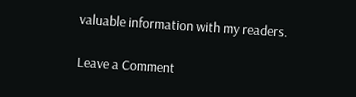valuable information with my readers.

Leave a Comment